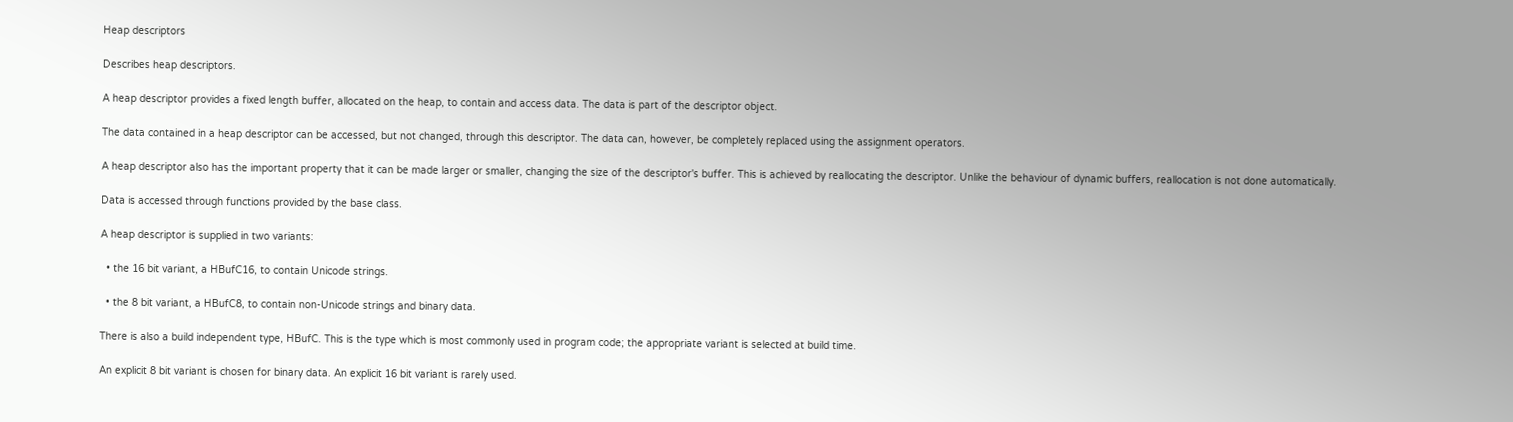Heap descriptors

Describes heap descriptors.

A heap descriptor provides a fixed length buffer, allocated on the heap, to contain and access data. The data is part of the descriptor object.

The data contained in a heap descriptor can be accessed, but not changed, through this descriptor. The data can, however, be completely replaced using the assignment operators.

A heap descriptor also has the important property that it can be made larger or smaller, changing the size of the descriptor's buffer. This is achieved by reallocating the descriptor. Unlike the behaviour of dynamic buffers, reallocation is not done automatically.

Data is accessed through functions provided by the base class.

A heap descriptor is supplied in two variants:

  • the 16 bit variant, a HBufC16, to contain Unicode strings.

  • the 8 bit variant, a HBufC8, to contain non-Unicode strings and binary data.

There is also a build independent type, HBufC. This is the type which is most commonly used in program code; the appropriate variant is selected at build time.

An explicit 8 bit variant is chosen for binary data. An explicit 16 bit variant is rarely used.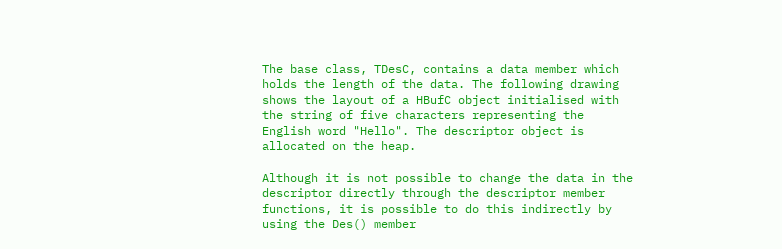The base class, TDesC, contains a data member which holds the length of the data. The following drawing shows the layout of a HBufC object initialised with the string of five characters representing the English word "Hello". The descriptor object is allocated on the heap.

Although it is not possible to change the data in the descriptor directly through the descriptor member functions, it is possible to do this indirectly by using the Des() member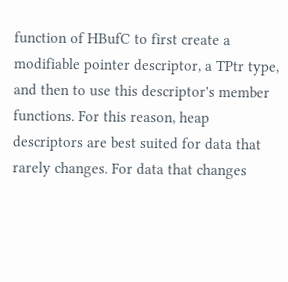function of HBufC to first create a modifiable pointer descriptor, a TPtr type, and then to use this descriptor's member functions. For this reason, heap descriptors are best suited for data that rarely changes. For data that changes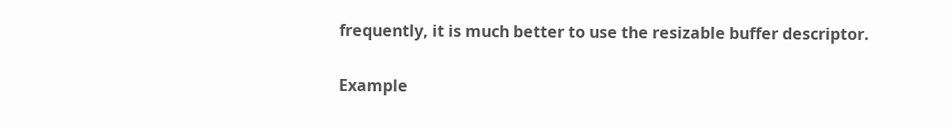frequently, it is much better to use the resizable buffer descriptor.

Example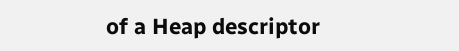of a Heap descriptor